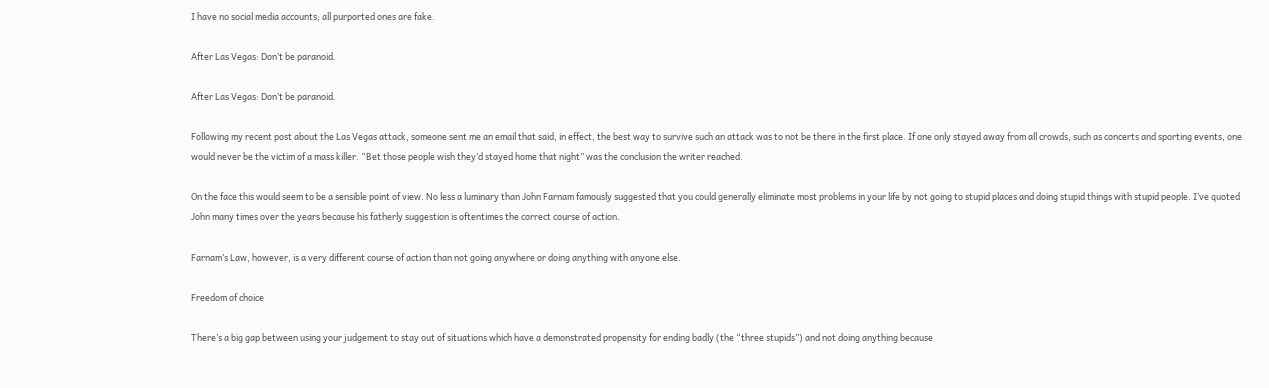I have no social media accounts; all purported ones are fake.

After Las Vegas: Don’t be paranoid.

After Las Vegas: Don’t be paranoid.

Following my recent post about the Las Vegas attack, someone sent me an email that said, in effect, the best way to survive such an attack was to not be there in the first place. If one only stayed away from all crowds, such as concerts and sporting events, one would never be the victim of a mass killer. “Bet those people wish they’d stayed home that night” was the conclusion the writer reached.

On the face this would seem to be a sensible point of view. No less a luminary than John Farnam famously suggested that you could generally eliminate most problems in your life by not going to stupid places and doing stupid things with stupid people. I’ve quoted John many times over the years because his fatherly suggestion is oftentimes the correct course of action.

Farnam’s Law, however, is a very different course of action than not going anywhere or doing anything with anyone else.

Freedom of choice

There’s a big gap between using your judgement to stay out of situations which have a demonstrated propensity for ending badly (the “three stupids”) and not doing anything because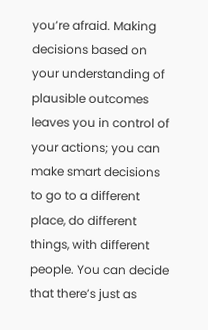you’re afraid. Making decisions based on your understanding of plausible outcomes leaves you in control of your actions; you can make smart decisions to go to a different place, do different things, with different people. You can decide that there’s just as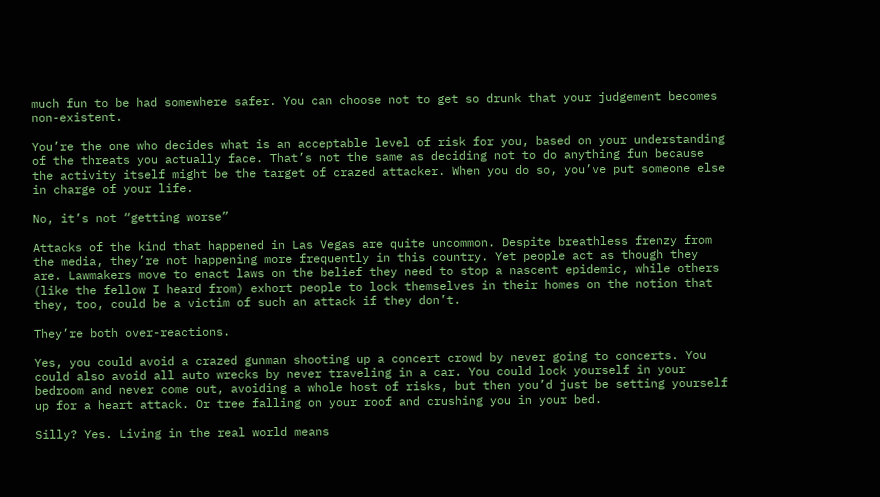much fun to be had somewhere safer. You can choose not to get so drunk that your judgement becomes non-existent.

You’re the one who decides what is an acceptable level of risk for you, based on your understanding of the threats you actually face. That’s not the same as deciding not to do anything fun because the activity itself might be the target of crazed attacker. When you do so, you’ve put someone else in charge of your life.

No, it’s not “getting worse”

Attacks of the kind that happened in Las Vegas are quite uncommon. Despite breathless frenzy from the media, they’re not happening more frequently in this country. Yet people act as though they are. Lawmakers move to enact laws on the belief they need to stop a nascent epidemic, while others (like the fellow I heard from) exhort people to lock themselves in their homes on the notion that they, too, could be a victim of such an attack if they don’t.

They’re both over-reactions.

Yes, you could avoid a crazed gunman shooting up a concert crowd by never going to concerts. You could also avoid all auto wrecks by never traveling in a car. You could lock yourself in your bedroom and never come out, avoiding a whole host of risks, but then you’d just be setting yourself up for a heart attack. Or tree falling on your roof and crushing you in your bed.

Silly? Yes. Living in the real world means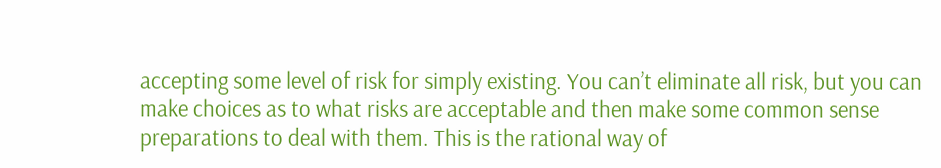accepting some level of risk for simply existing. You can’t eliminate all risk, but you can make choices as to what risks are acceptable and then make some common sense preparations to deal with them. This is the rational way of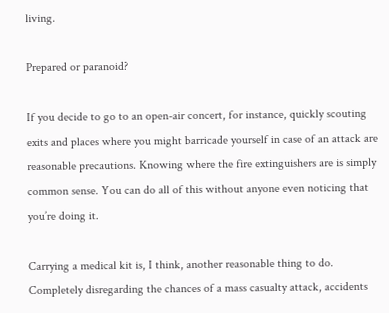living.

Prepared or paranoid?

If you decide to go to an open-air concert, for instance, quickly scouting exits and places where you might barricade yourself in case of an attack are reasonable precautions. Knowing where the fire extinguishers are is simply common sense. You can do all of this without anyone even noticing that you’re doing it.

Carrying a medical kit is, I think, another reasonable thing to do. Completely disregarding the chances of a mass casualty attack, accidents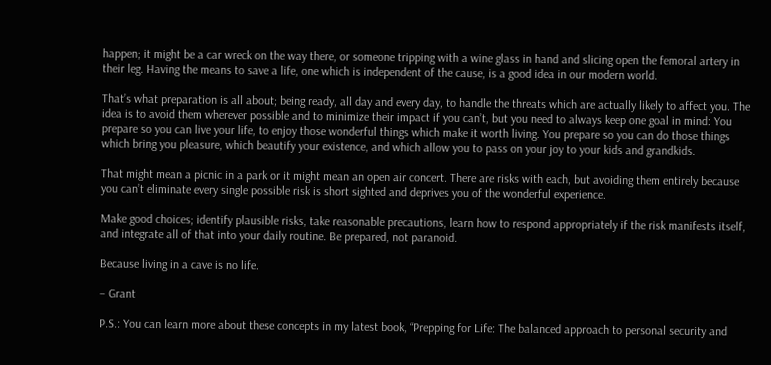happen; it might be a car wreck on the way there, or someone tripping with a wine glass in hand and slicing open the femoral artery in their leg. Having the means to save a life, one which is independent of the cause, is a good idea in our modern world.

That’s what preparation is all about; being ready, all day and every day, to handle the threats which are actually likely to affect you. The idea is to avoid them wherever possible and to minimize their impact if you can’t, but you need to always keep one goal in mind: You prepare so you can live your life, to enjoy those wonderful things which make it worth living. You prepare so you can do those things which bring you pleasure, which beautify your existence, and which allow you to pass on your joy to your kids and grandkids.

That might mean a picnic in a park or it might mean an open air concert. There are risks with each, but avoiding them entirely because you can’t eliminate every single possible risk is short sighted and deprives you of the wonderful experience.

Make good choices; identify plausible risks, take reasonable precautions, learn how to respond appropriately if the risk manifests itself, and integrate all of that into your daily routine. Be prepared, not paranoid.

Because living in a cave is no life.

– Grant

P.S.: You can learn more about these concepts in my latest book, “Prepping for Life: The balanced approach to personal security and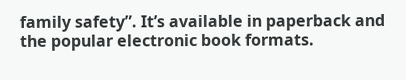family safety”. It’s available in paperback and the popular electronic book formats.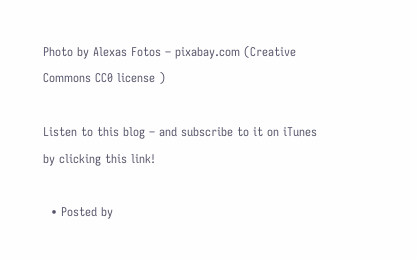Photo by Alexas Fotos – pixabay.com (Creative Commons CC0 license )

Listen to this blog – and subscribe to it on iTunes by clicking this link!

  • Posted by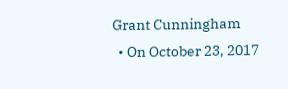Grant Cunningham
  • On October 23, 2017